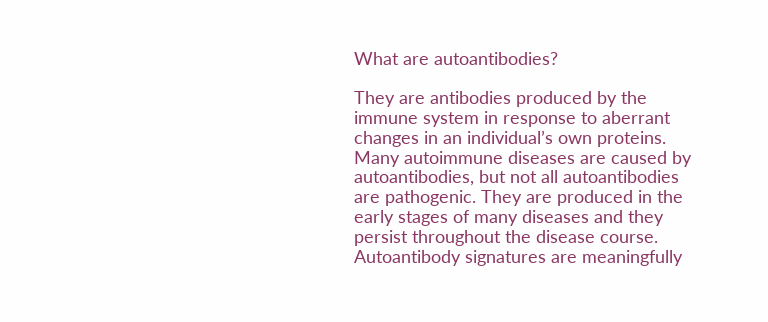What are autoantibodies?

They are antibodies produced by the immune system in response to aberrant changes in an individual’s own proteins. Many autoimmune diseases are caused by autoantibodies, but not all autoantibodies are pathogenic. They are produced in the early stages of many diseases and they persist throughout the disease course. Autoantibody signatures are meaningfully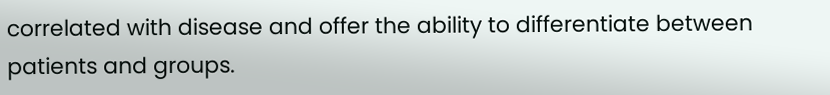correlated with disease and offer the ability to differentiate between patients and groups.